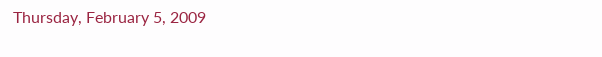Thursday, February 5, 2009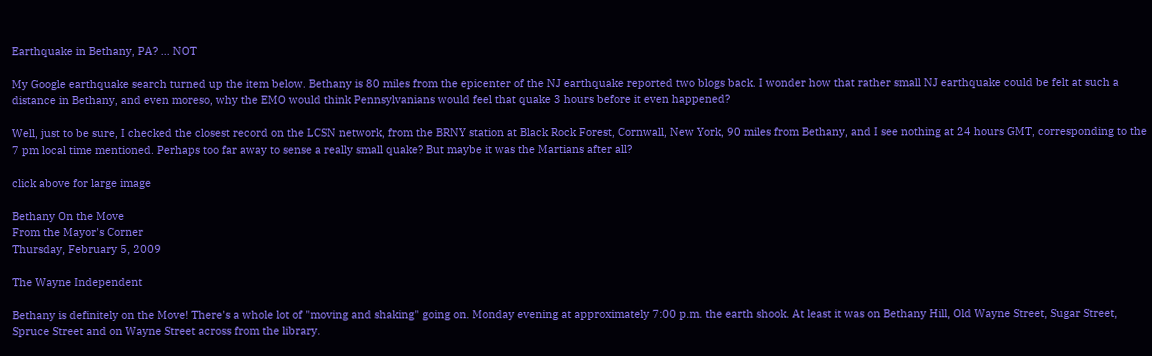Earthquake in Bethany, PA? ... NOT

My Google earthquake search turned up the item below. Bethany is 80 miles from the epicenter of the NJ earthquake reported two blogs back. I wonder how that rather small NJ earthquake could be felt at such a distance in Bethany, and even moreso, why the EMO would think Pennsylvanians would feel that quake 3 hours before it even happened?

Well, just to be sure, I checked the closest record on the LCSN network, from the BRNY station at Black Rock Forest, Cornwall, New York, 90 miles from Bethany, and I see nothing at 24 hours GMT, corresponding to the 7 pm local time mentioned. Perhaps too far away to sense a really small quake? But maybe it was the Martians after all?

click above for large image

Bethany On the Move
From the Mayor's Corner
Thursday, February 5, 2009

The Wayne Independent

Bethany is definitely on the Move! There's a whole lot of "moving and shaking" going on. Monday evening at approximately 7:00 p.m. the earth shook. At least it was on Bethany Hill, Old Wayne Street, Sugar Street, Spruce Street and on Wayne Street across from the library.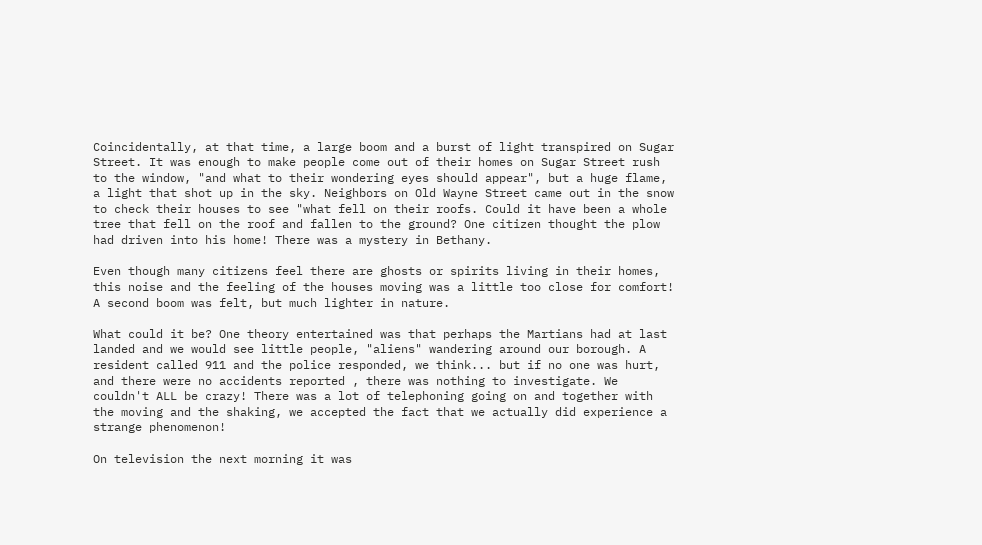Coincidentally, at that time, a large boom and a burst of light transpired on Sugar Street. It was enough to make people come out of their homes on Sugar Street rush to the window, "and what to their wondering eyes should appear", but a huge flame, a light that shot up in the sky. Neighbors on Old Wayne Street came out in the snow to check their houses to see "what fell on their roofs. Could it have been a whole tree that fell on the roof and fallen to the ground? One citizen thought the plow had driven into his home! There was a mystery in Bethany.

Even though many citizens feel there are ghosts or spirits living in their homes, this noise and the feeling of the houses moving was a little too close for comfort! A second boom was felt, but much lighter in nature.

What could it be? One theory entertained was that perhaps the Martians had at last landed and we would see little people, "aliens" wandering around our borough. A resident called 911 and the police responded, we think... but if no one was hurt, and there were no accidents reported , there was nothing to investigate. We couldn't ALL be crazy! There was a lot of telephoning going on and together with the moving and the shaking, we accepted the fact that we actually did experience a strange phenomenon!

On television the next morning it was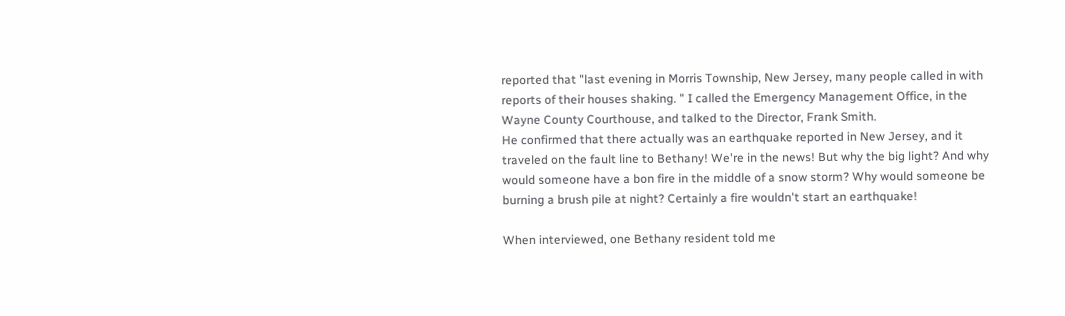reported that "last evening in Morris Township, New Jersey, many people called in with reports of their houses shaking. " I called the Emergency Management Office, in the Wayne County Courthouse, and talked to the Director, Frank Smith.
He confirmed that there actually was an earthquake reported in New Jersey, and it traveled on the fault line to Bethany! We're in the news! But why the big light? And why would someone have a bon fire in the middle of a snow storm? Why would someone be burning a brush pile at night? Certainly a fire wouldn't start an earthquake!

When interviewed, one Bethany resident told me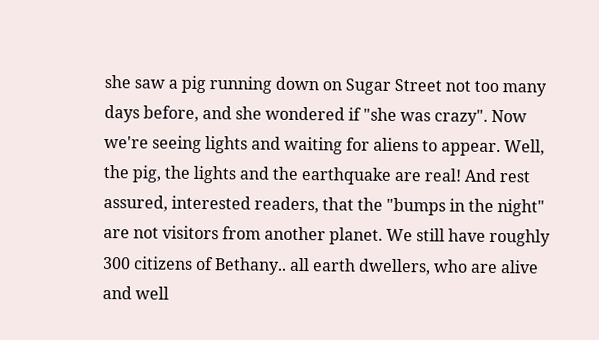she saw a pig running down on Sugar Street not too many days before, and she wondered if "she was crazy". Now we're seeing lights and waiting for aliens to appear. Well, the pig, the lights and the earthquake are real! And rest assured, interested readers, that the "bumps in the night" are not visitors from another planet. We still have roughly 300 citizens of Bethany.. all earth dwellers, who are alive and well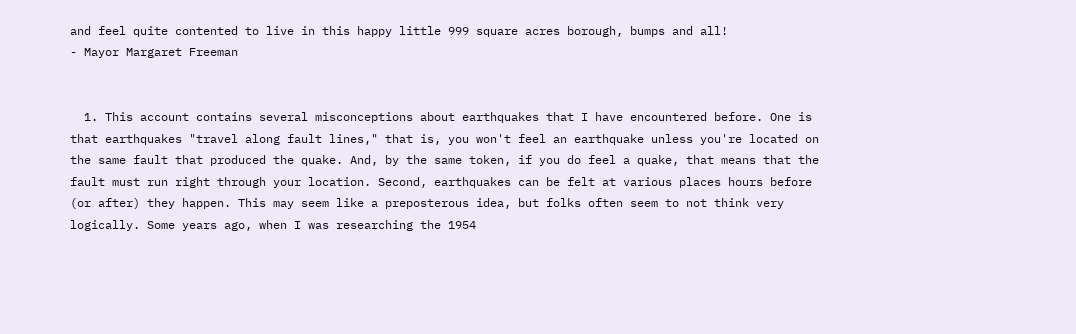and feel quite contented to live in this happy little 999 square acres borough, bumps and all!
- Mayor Margaret Freeman


  1. This account contains several misconceptions about earthquakes that I have encountered before. One is that earthquakes "travel along fault lines," that is, you won't feel an earthquake unless you're located on the same fault that produced the quake. And, by the same token, if you do feel a quake, that means that the fault must run right through your location. Second, earthquakes can be felt at various places hours before (or after) they happen. This may seem like a preposterous idea, but folks often seem to not think very logically. Some years ago, when I was researching the 1954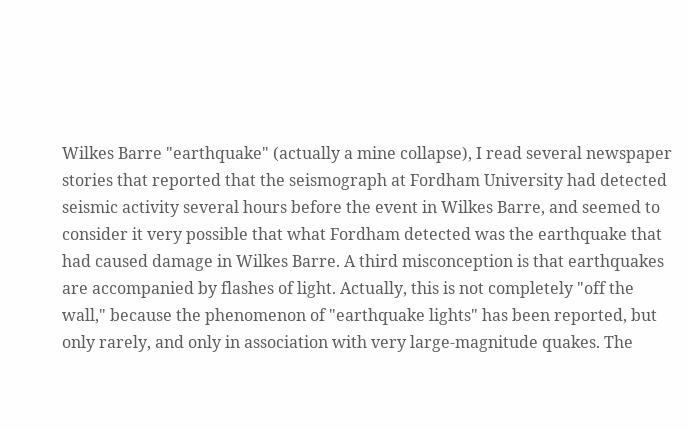Wilkes Barre "earthquake" (actually a mine collapse), I read several newspaper stories that reported that the seismograph at Fordham University had detected seismic activity several hours before the event in Wilkes Barre, and seemed to consider it very possible that what Fordham detected was the earthquake that had caused damage in Wilkes Barre. A third misconception is that earthquakes are accompanied by flashes of light. Actually, this is not completely "off the wall," because the phenomenon of "earthquake lights" has been reported, but only rarely, and only in association with very large-magnitude quakes. The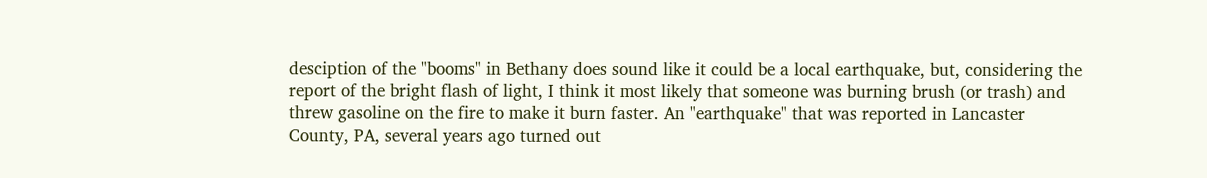desciption of the "booms" in Bethany does sound like it could be a local earthquake, but, considering the report of the bright flash of light, I think it most likely that someone was burning brush (or trash) and threw gasoline on the fire to make it burn faster. An "earthquake" that was reported in Lancaster County, PA, several years ago turned out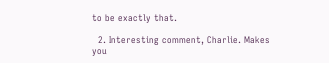to be exactly that.

  2. Interesting comment, Charlie. Makes you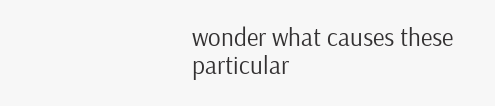wonder what causes these particular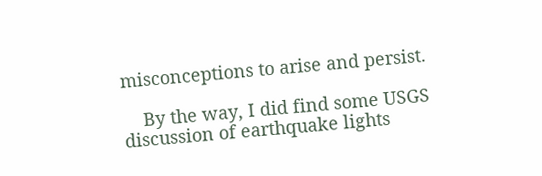misconceptions to arise and persist.

    By the way, I did find some USGS discussion of earthquake lights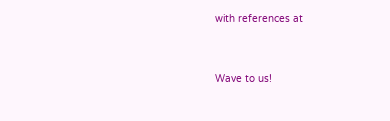with references at


Wave to us!